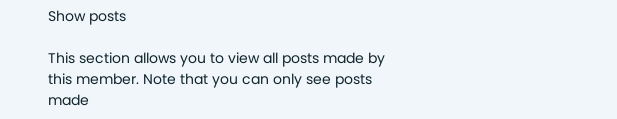Show posts

This section allows you to view all posts made by this member. Note that you can only see posts made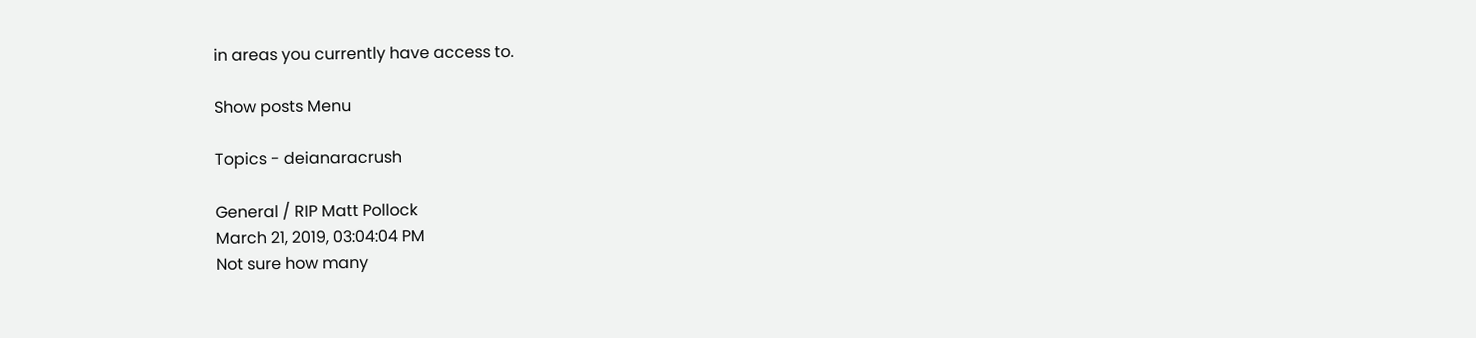in areas you currently have access to.

Show posts Menu

Topics - deianaracrush

General / RIP Matt Pollock
March 21, 2019, 03:04:04 PM
Not sure how many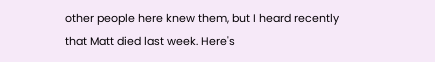other people here knew them, but I heard recently that Matt died last week. Here's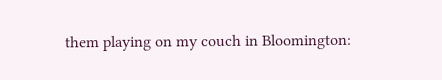them playing on my couch in Bloomington: